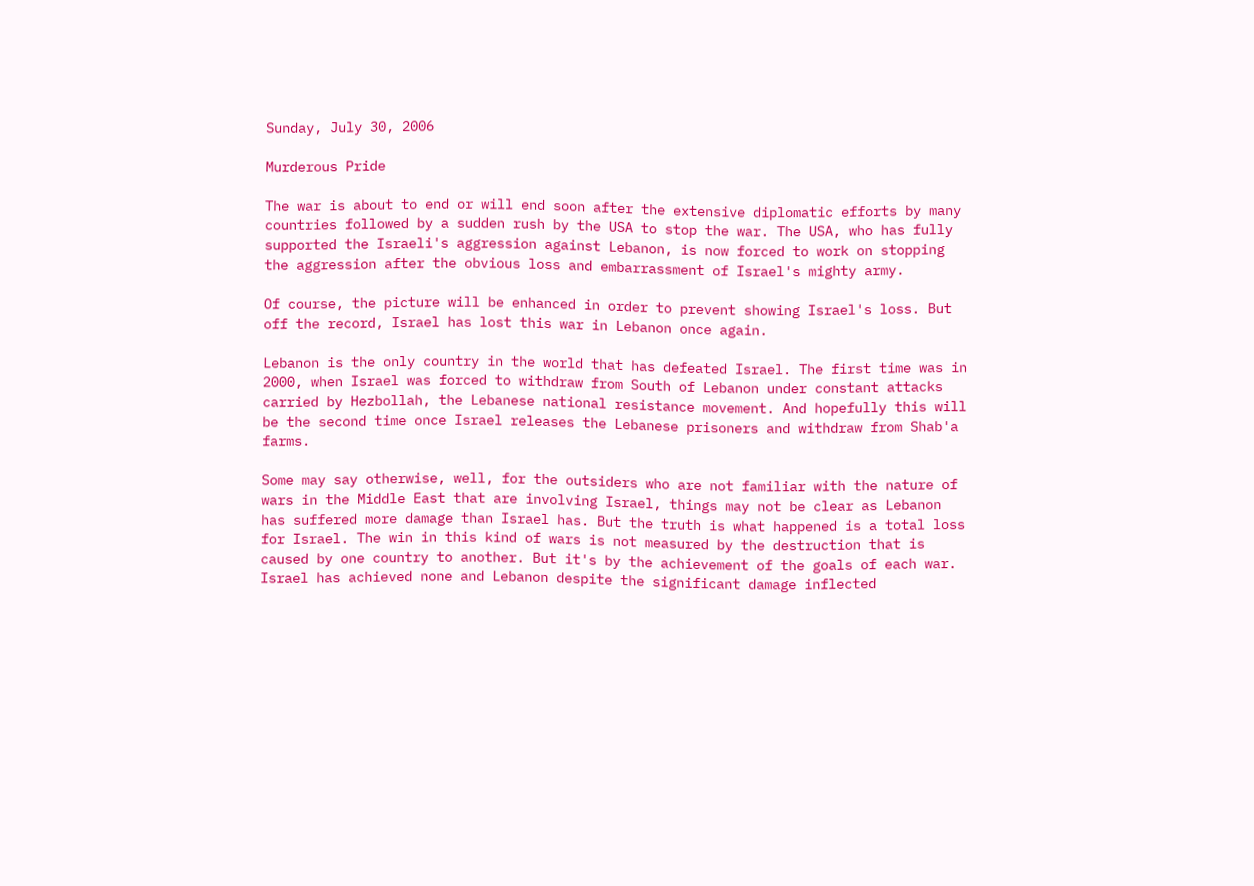Sunday, July 30, 2006

Murderous Pride

The war is about to end or will end soon after the extensive diplomatic efforts by many countries followed by a sudden rush by the USA to stop the war. The USA, who has fully supported the Israeli's aggression against Lebanon, is now forced to work on stopping the aggression after the obvious loss and embarrassment of Israel's mighty army.

Of course, the picture will be enhanced in order to prevent showing Israel's loss. But off the record, Israel has lost this war in Lebanon once again.

Lebanon is the only country in the world that has defeated Israel. The first time was in 2000, when Israel was forced to withdraw from South of Lebanon under constant attacks carried by Hezbollah, the Lebanese national resistance movement. And hopefully this will be the second time once Israel releases the Lebanese prisoners and withdraw from Shab'a farms.

Some may say otherwise, well, for the outsiders who are not familiar with the nature of wars in the Middle East that are involving Israel, things may not be clear as Lebanon has suffered more damage than Israel has. But the truth is what happened is a total loss for Israel. The win in this kind of wars is not measured by the destruction that is caused by one country to another. But it's by the achievement of the goals of each war. Israel has achieved none and Lebanon despite the significant damage inflected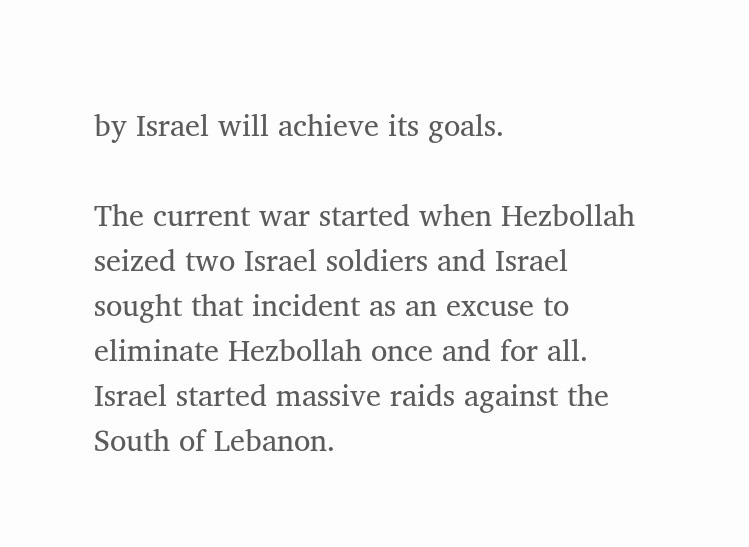by Israel will achieve its goals.

The current war started when Hezbollah seized two Israel soldiers and Israel sought that incident as an excuse to eliminate Hezbollah once and for all. Israel started massive raids against the South of Lebanon.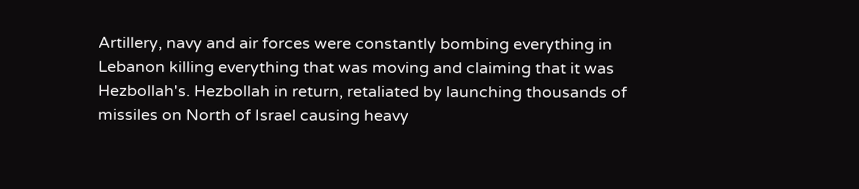Artillery, navy and air forces were constantly bombing everything in Lebanon killing everything that was moving and claiming that it was Hezbollah's. Hezbollah in return, retaliated by launching thousands of missiles on North of Israel causing heavy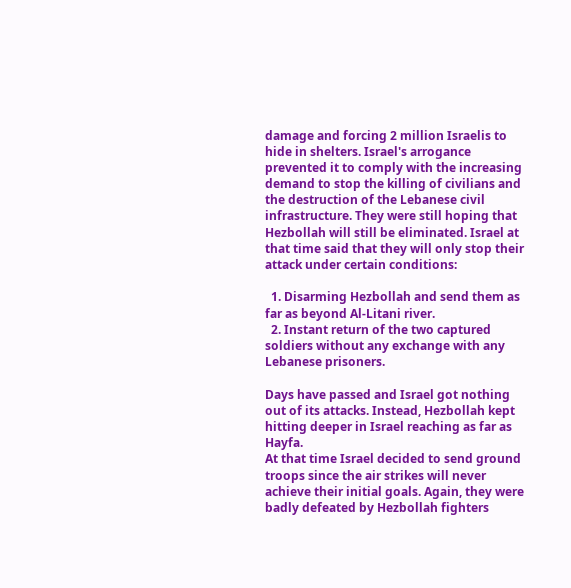damage and forcing 2 million Israelis to hide in shelters. Israel's arrogance prevented it to comply with the increasing demand to stop the killing of civilians and the destruction of the Lebanese civil infrastructure. They were still hoping that Hezbollah will still be eliminated. Israel at that time said that they will only stop their attack under certain conditions:

  1. Disarming Hezbollah and send them as far as beyond Al-Litani river.
  2. Instant return of the two captured soldiers without any exchange with any Lebanese prisoners.

Days have passed and Israel got nothing out of its attacks. Instead, Hezbollah kept hitting deeper in Israel reaching as far as Hayfa.
At that time Israel decided to send ground troops since the air strikes will never achieve their initial goals. Again, they were badly defeated by Hezbollah fighters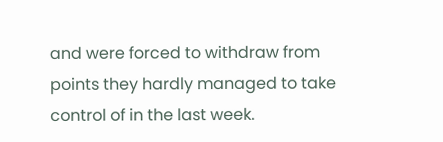and were forced to withdraw from points they hardly managed to take control of in the last week.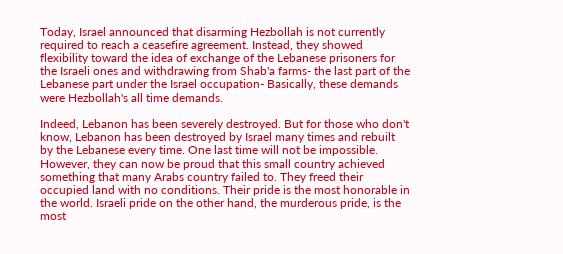Today, Israel announced that disarming Hezbollah is not currently required to reach a ceasefire agreement. Instead, they showed flexibility toward the idea of exchange of the Lebanese prisoners for the Israeli ones and withdrawing from Shab'a farms- the last part of the Lebanese part under the Israel occupation- Basically, these demands were Hezbollah's all time demands.

Indeed, Lebanon has been severely destroyed. But for those who don't know, Lebanon has been destroyed by Israel many times and rebuilt by the Lebanese every time. One last time will not be impossible. However, they can now be proud that this small country achieved something that many Arabs country failed to. They freed their occupied land with no conditions. Their pride is the most honorable in the world. Israeli pride on the other hand, the murderous pride, is the most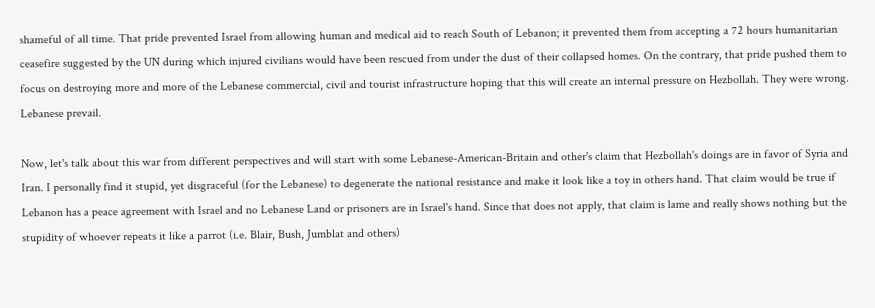shameful of all time. That pride prevented Israel from allowing human and medical aid to reach South of Lebanon; it prevented them from accepting a 72 hours humanitarian ceasefire suggested by the UN during which injured civilians would have been rescued from under the dust of their collapsed homes. On the contrary, that pride pushed them to focus on destroying more and more of the Lebanese commercial, civil and tourist infrastructure hoping that this will create an internal pressure on Hezbollah. They were wrong. Lebanese prevail.

Now, let's talk about this war from different perspectives and will start with some Lebanese-American-Britain and other's claim that Hezbollah's doings are in favor of Syria and Iran. I personally find it stupid, yet disgraceful (for the Lebanese) to degenerate the national resistance and make it look like a toy in others hand. That claim would be true if Lebanon has a peace agreement with Israel and no Lebanese Land or prisoners are in Israel's hand. Since that does not apply, that claim is lame and really shows nothing but the stupidity of whoever repeats it like a parrot (i.e. Blair, Bush, Jumblat and others)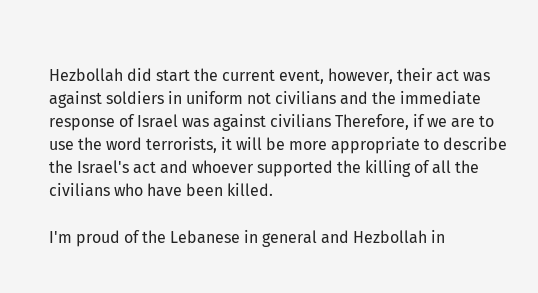Hezbollah did start the current event, however, their act was against soldiers in uniform not civilians and the immediate response of Israel was against civilians Therefore, if we are to use the word terrorists, it will be more appropriate to describe the Israel's act and whoever supported the killing of all the civilians who have been killed.

I'm proud of the Lebanese in general and Hezbollah in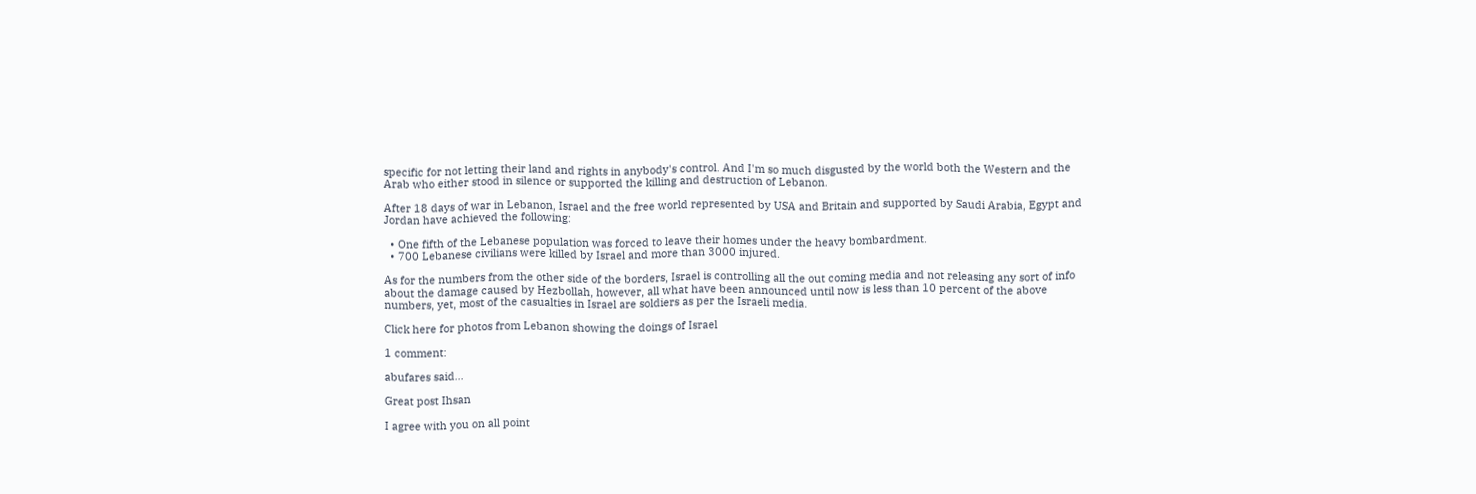specific for not letting their land and rights in anybody's control. And I'm so much disgusted by the world both the Western and the Arab who either stood in silence or supported the killing and destruction of Lebanon.

After 18 days of war in Lebanon, Israel and the free world represented by USA and Britain and supported by Saudi Arabia, Egypt and Jordan have achieved the following:

  • One fifth of the Lebanese population was forced to leave their homes under the heavy bombardment.
  • 700 Lebanese civilians were killed by Israel and more than 3000 injured.

As for the numbers from the other side of the borders, Israel is controlling all the out coming media and not releasing any sort of info about the damage caused by Hezbollah, however, all what have been announced until now is less than 10 percent of the above numbers, yet, most of the casualties in Israel are soldiers as per the Israeli media.

Click here for photos from Lebanon showing the doings of Israel

1 comment:

abufares said...

Great post Ihsan

I agree with you on all point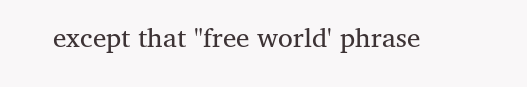except that "free world' phrase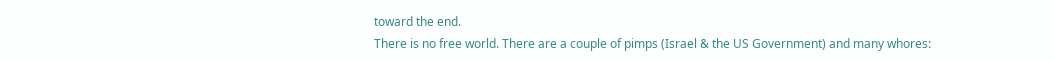toward the end.
There is no free world. There are a couple of pimps (Israel & the US Government) and many whores: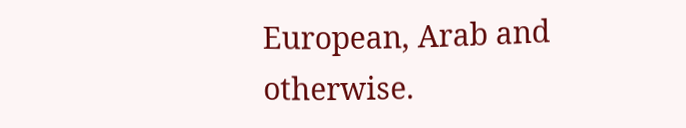European, Arab and otherwise.